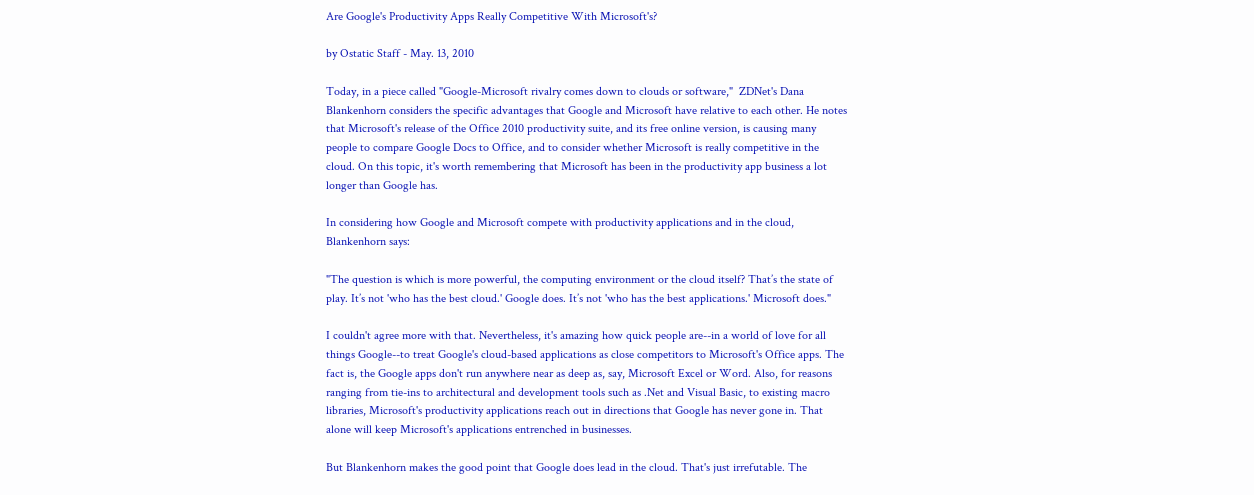Are Google's Productivity Apps Really Competitive With Microsoft's?

by Ostatic Staff - May. 13, 2010

Today, in a piece called "Google-Microsoft rivalry comes down to clouds or software,"  ZDNet's Dana Blankenhorn considers the specific advantages that Google and Microsoft have relative to each other. He notes that Microsoft's release of the Office 2010 productivity suite, and its free online version, is causing many people to compare Google Docs to Office, and to consider whether Microsoft is really competitive in the cloud. On this topic, it's worth remembering that Microsoft has been in the productivity app business a lot longer than Google has.

In considering how Google and Microsoft compete with productivity applications and in the cloud, Blankenhorn says:

"The question is which is more powerful, the computing environment or the cloud itself? That’s the state of play. It’s not 'who has the best cloud.' Google does. It’s not 'who has the best applications.' Microsoft does."

I couldn't agree more with that. Nevertheless, it's amazing how quick people are--in a world of love for all things Google--to treat Google's cloud-based applications as close competitors to Microsoft's Office apps. The fact is, the Google apps don't run anywhere near as deep as, say, Microsoft Excel or Word. Also, for reasons ranging from tie-ins to architectural and development tools such as .Net and Visual Basic, to existing macro libraries, Microsoft's productivity applications reach out in directions that Google has never gone in. That alone will keep Microsoft's applications entrenched in businesses.

But Blankenhorn makes the good point that Google does lead in the cloud. That's just irrefutable. The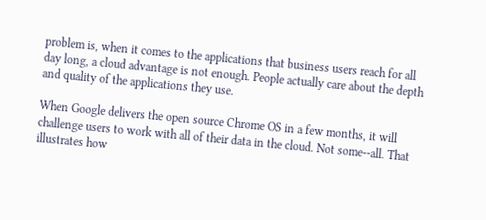problem is, when it comes to the applications that business users reach for all day long, a cloud advantage is not enough. People actually care about the depth and quality of the applications they use.

When Google delivers the open source Chrome OS in a few months, it will challenge users to work with all of their data in the cloud. Not some--all. That illustrates how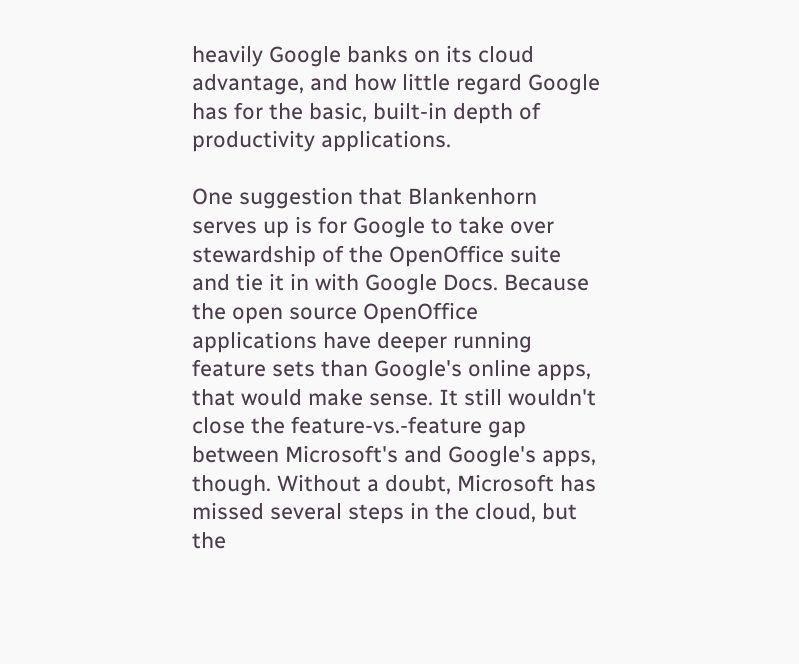heavily Google banks on its cloud advantage, and how little regard Google has for the basic, built-in depth of productivity applications.

One suggestion that Blankenhorn serves up is for Google to take over stewardship of the OpenOffice suite and tie it in with Google Docs. Because the open source OpenOffice applications have deeper running feature sets than Google's online apps, that would make sense. It still wouldn't close the feature-vs.-feature gap between Microsoft's and Google's apps, though. Without a doubt, Microsoft has missed several steps in the cloud, but the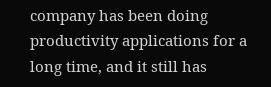company has been doing productivity applications for a long time, and it still has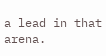a lead in that arena.